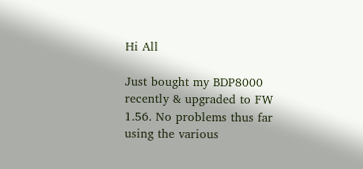Hi All

Just bought my BDP8000 recently & upgraded to FW 1.56. No problems thus far using the various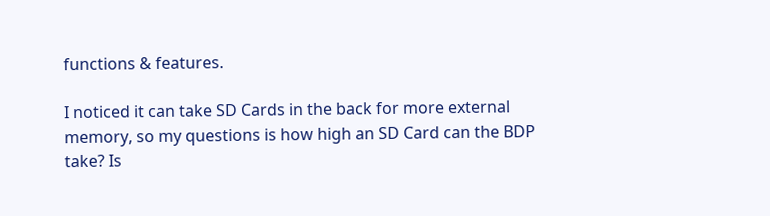functions & features.

I noticed it can take SD Cards in the back for more external memory, so my questions is how high an SD Card can the BDP take? Is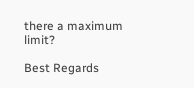there a maximum limit?

Best Regards